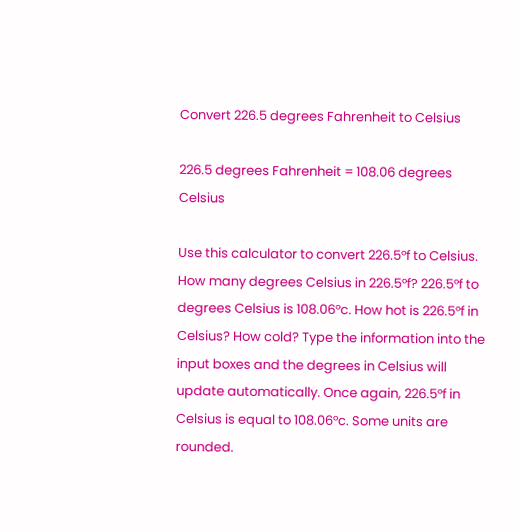Convert 226.5 degrees Fahrenheit to Celsius

226.5 degrees Fahrenheit = 108.06 degrees Celsius

Use this calculator to convert 226.5°f to Celsius. How many degrees Celsius in 226.5°f? 226.5°f to degrees Celsius is 108.06°c. How hot is 226.5°f in Celsius? How cold? Type the information into the input boxes and the degrees in Celsius will update automatically. Once again, 226.5°f in Celsius is equal to 108.06°c. Some units are rounded.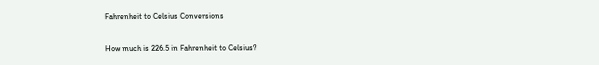Fahrenheit to Celsius Conversions

How much is 226.5 in Fahrenheit to Celsius?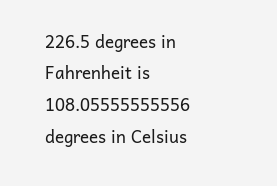226.5 degrees in Fahrenheit is 108.05555555556 degrees in Celsius